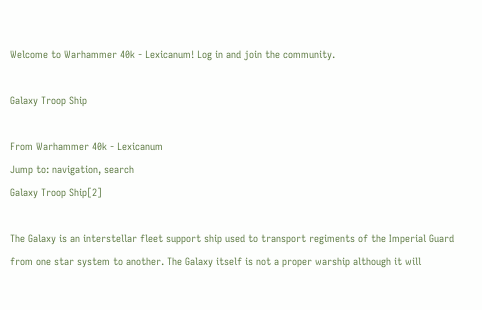Welcome to Warhammer 40k - Lexicanum! Log in and join the community.

Galaxy Troop Ship

From Warhammer 40k - Lexicanum
Jump to: navigation, search
Galaxy Troop Ship[2]

The Galaxy is an interstellar fleet support ship used to transport regiments of the Imperial Guard from one star system to another. The Galaxy itself is not a proper warship although it will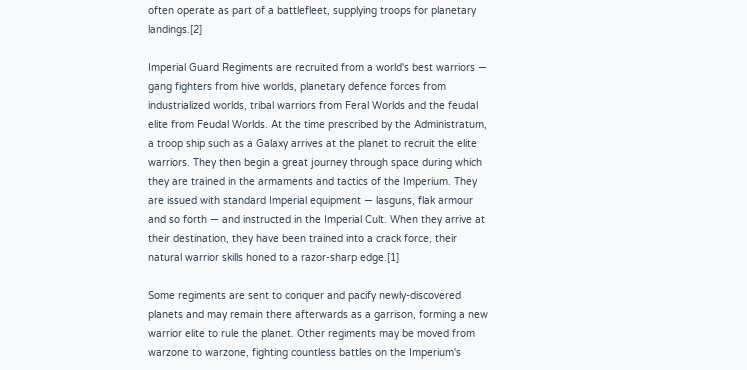often operate as part of a battlefleet, supplying troops for planetary landings.[2]

Imperial Guard Regiments are recruited from a world's best warriors — gang fighters from hive worlds, planetary defence forces from industrialized worlds, tribal warriors from Feral Worlds and the feudal elite from Feudal Worlds. At the time prescribed by the Administratum, a troop ship such as a Galaxy arrives at the planet to recruit the elite warriors. They then begin a great journey through space during which they are trained in the armaments and tactics of the Imperium. They are issued with standard Imperial equipment — lasguns, flak armour and so forth — and instructed in the Imperial Cult. When they arrive at their destination, they have been trained into a crack force, their natural warrior skills honed to a razor-sharp edge.[1]

Some regiments are sent to conquer and pacify newly-discovered planets and may remain there afterwards as a garrison, forming a new warrior elite to rule the planet. Other regiments may be moved from warzone to warzone, fighting countless battles on the Imperium's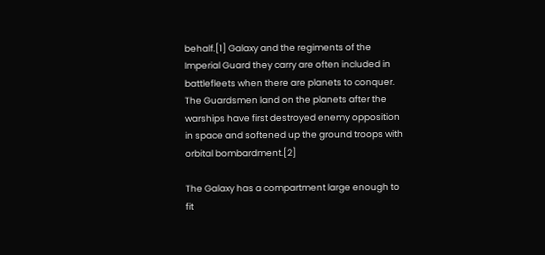behalf.[1] Galaxy and the regiments of the Imperial Guard they carry are often included in battlefleets when there are planets to conquer. The Guardsmen land on the planets after the warships have first destroyed enemy opposition in space and softened up the ground troops with orbital bombardment.[2]

The Galaxy has a compartment large enough to fit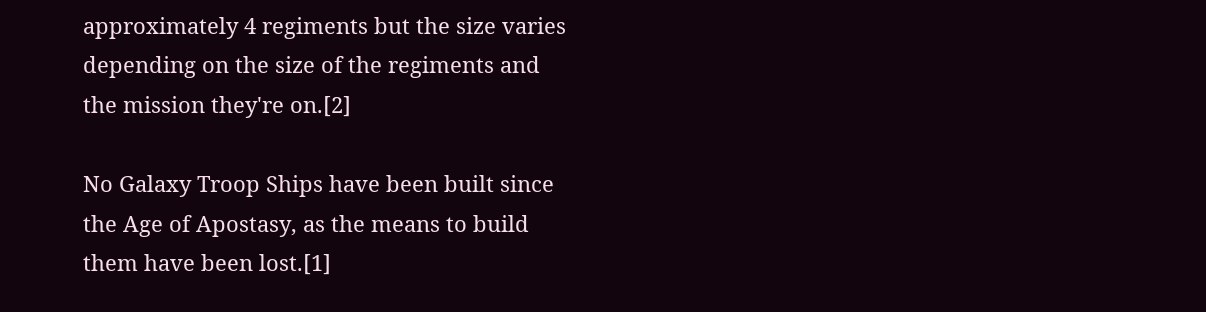approximately 4 regiments but the size varies depending on the size of the regiments and the mission they're on.[2]

No Galaxy Troop Ships have been built since the Age of Apostasy, as the means to build them have been lost.[1]